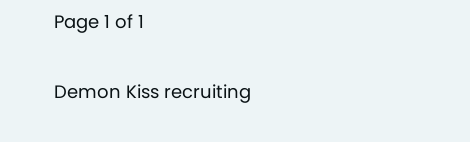Page 1 of 1

Demon Kiss recruiting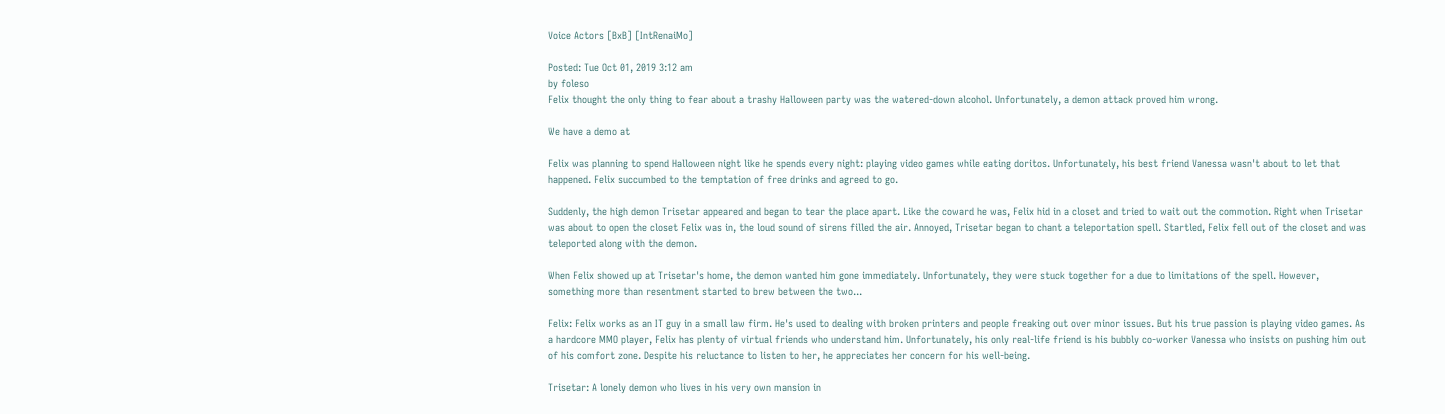Voice Actors [BxB] [IntRenaiMo]

Posted: Tue Oct 01, 2019 3:12 am
by foleso
Felix thought the only thing to fear about a trashy Halloween party was the watered-down alcohol. Unfortunately, a demon attack proved him wrong.

We have a demo at

Felix was planning to spend Halloween night like he spends every night: playing video games while eating doritos. Unfortunately, his best friend Vanessa wasn't about to let that happened. Felix succumbed to the temptation of free drinks and agreed to go.

Suddenly, the high demon Trisetar appeared and began to tear the place apart. Like the coward he was, Felix hid in a closet and tried to wait out the commotion. Right when Trisetar was about to open the closet Felix was in, the loud sound of sirens filled the air. Annoyed, Trisetar began to chant a teleportation spell. Startled, Felix fell out of the closet and was teleported along with the demon.

When Felix showed up at Trisetar's home, the demon wanted him gone immediately. Unfortunately, they were stuck together for a due to limitations of the spell. However, something more than resentment started to brew between the two...

Felix: Felix works as an IT guy in a small law firm. He's used to dealing with broken printers and people freaking out over minor issues. But his true passion is playing video games. As a hardcore MMO player, Felix has plenty of virtual friends who understand him. Unfortunately, his only real-life friend is his bubbly co-worker Vanessa who insists on pushing him out of his comfort zone. Despite his reluctance to listen to her, he appreciates her concern for his well-being.

Trisetar: A lonely demon who lives in his very own mansion in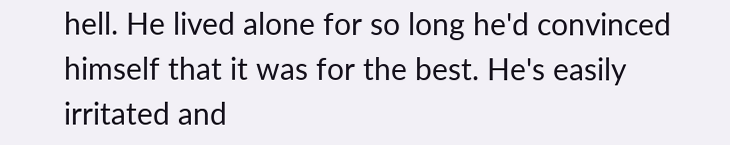hell. He lived alone for so long he'd convinced himself that it was for the best. He's easily irritated and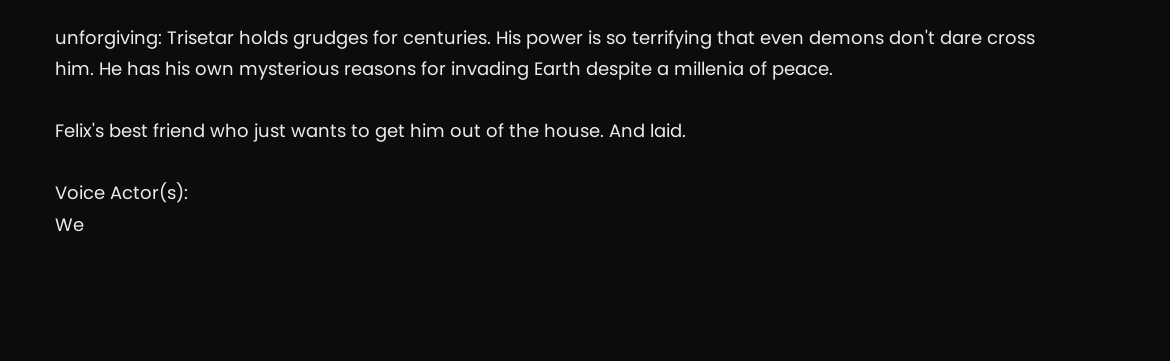unforgiving: Trisetar holds grudges for centuries. His power is so terrifying that even demons don't dare cross him. He has his own mysterious reasons for invading Earth despite a millenia of peace.

Felix's best friend who just wants to get him out of the house. And laid.

Voice Actor(s):
We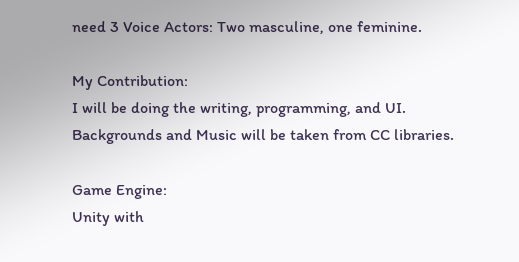need 3 Voice Actors: Two masculine, one feminine.

My Contribution:
I will be doing the writing, programming, and UI. Backgrounds and Music will be taken from CC libraries.

Game Engine:
Unity with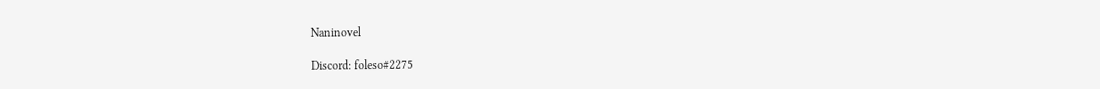Naninovel

Discord: foleso#2275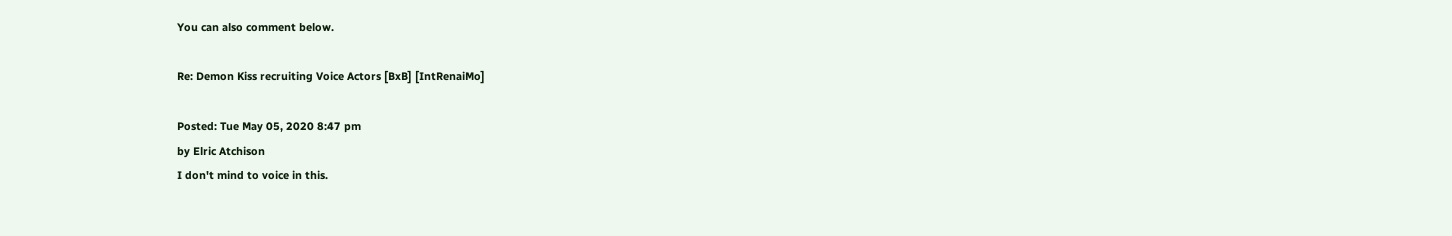You can also comment below.

Re: Demon Kiss recruiting Voice Actors [BxB] [IntRenaiMo]

Posted: Tue May 05, 2020 8:47 pm
by Elric Atchison
I don't mind to voice in this.